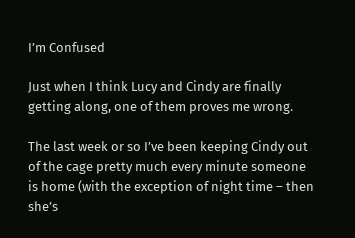I’m Confused

Just when I think Lucy and Cindy are finally getting along, one of them proves me wrong.

The last week or so I’ve been keeping Cindy out of the cage pretty much every minute someone is home (with the exception of night time – then she’s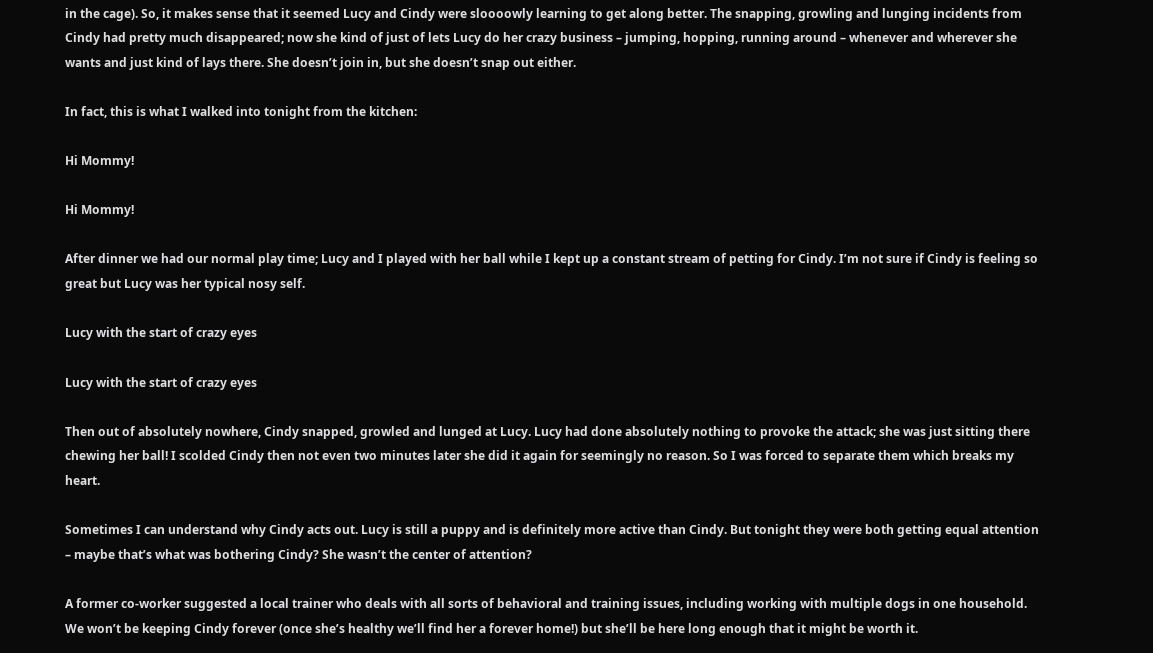in the cage). So, it makes sense that it seemed Lucy and Cindy were sloooowly learning to get along better. The snapping, growling and lunging incidents from Cindy had pretty much disappeared; now she kind of just of lets Lucy do her crazy business – jumping, hopping, running around – whenever and wherever she wants and just kind of lays there. She doesn’t join in, but she doesn’t snap out either.

In fact, this is what I walked into tonight from the kitchen:

Hi Mommy!

Hi Mommy!

After dinner we had our normal play time; Lucy and I played with her ball while I kept up a constant stream of petting for Cindy. I’m not sure if Cindy is feeling so great but Lucy was her typical nosy self.

Lucy with the start of crazy eyes

Lucy with the start of crazy eyes

Then out of absolutely nowhere, Cindy snapped, growled and lunged at Lucy. Lucy had done absolutely nothing to provoke the attack; she was just sitting there chewing her ball! I scolded Cindy then not even two minutes later she did it again for seemingly no reason. So I was forced to separate them which breaks my heart.

Sometimes I can understand why Cindy acts out. Lucy is still a puppy and is definitely more active than Cindy. But tonight they were both getting equal attention – maybe that’s what was bothering Cindy? She wasn’t the center of attention?

A former co-worker suggested a local trainer who deals with all sorts of behavioral and training issues, including working with multiple dogs in one household. We won’t be keeping Cindy forever (once she’s healthy we’ll find her a forever home!) but she’ll be here long enough that it might be worth it.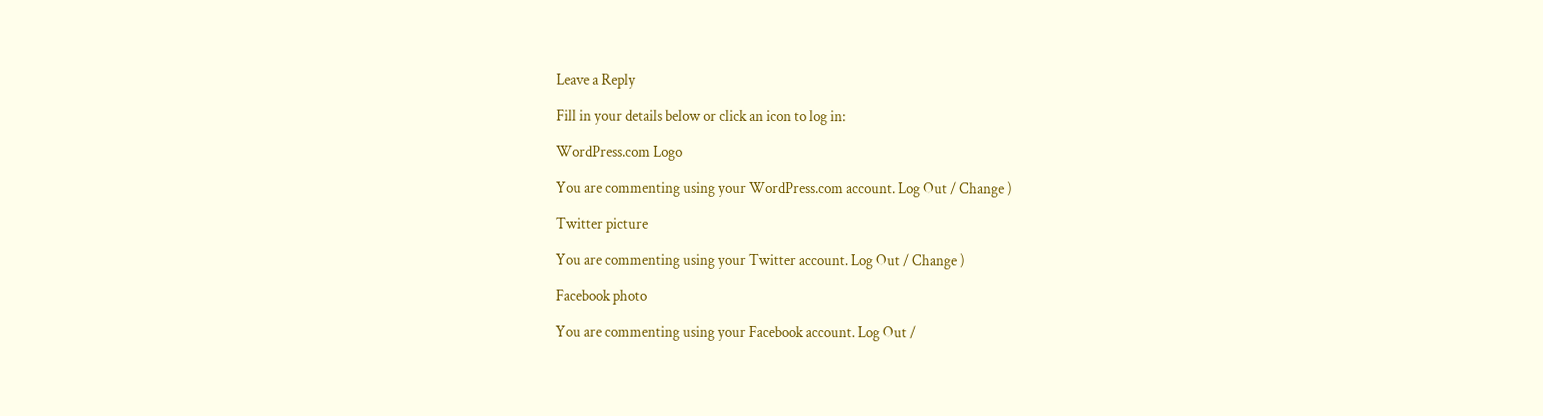Leave a Reply

Fill in your details below or click an icon to log in:

WordPress.com Logo

You are commenting using your WordPress.com account. Log Out / Change )

Twitter picture

You are commenting using your Twitter account. Log Out / Change )

Facebook photo

You are commenting using your Facebook account. Log Out /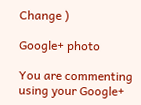Change )

Google+ photo

You are commenting using your Google+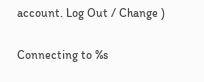account. Log Out / Change )

Connecting to %s